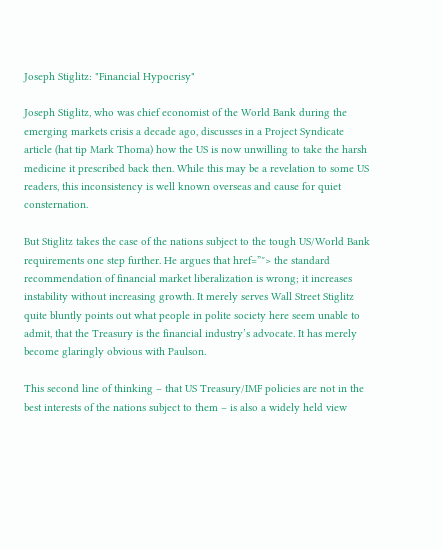Joseph Stiglitz: "Financial Hypocrisy"

Joseph Stiglitz, who was chief economist of the World Bank during the emerging markets crisis a decade ago, discusses in a Project Syndicate article (hat tip Mark Thoma) how the US is now unwilling to take the harsh medicine it prescribed back then. While this may be a revelation to some US readers, this inconsistency is well known overseas and cause for quiet consternation.

But Stiglitz takes the case of the nations subject to the tough US/World Bank requirements one step further. He argues that href=”″> the standard recommendation of financial market liberalization is wrong; it increases instability without increasing growth. It merely serves Wall Street Stiglitz quite bluntly points out what people in polite society here seem unable to admit, that the Treasury is the financial industry’s advocate. It has merely become glaringly obvious with Paulson.

This second line of thinking – that US Treasury/IMF policies are not in the best interests of the nations subject to them – is also a widely held view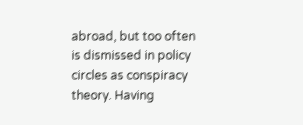abroad, but too often is dismissed in policy circles as conspiracy theory. Having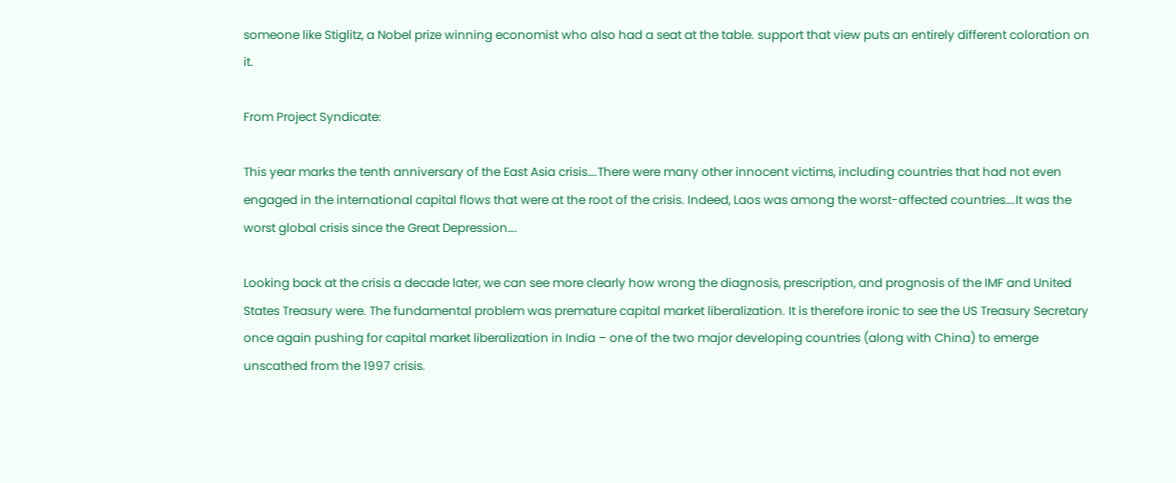someone like Stiglitz, a Nobel prize winning economist who also had a seat at the table. support that view puts an entirely different coloration on it.

From Project Syndicate:

This year marks the tenth anniversary of the East Asia crisis….There were many other innocent victims, including countries that had not even engaged in the international capital flows that were at the root of the crisis. Indeed, Laos was among the worst-affected countries….It was the worst global crisis since the Great Depression….

Looking back at the crisis a decade later, we can see more clearly how wrong the diagnosis, prescription, and prognosis of the IMF and United States Treasury were. The fundamental problem was premature capital market liberalization. It is therefore ironic to see the US Treasury Secretary once again pushing for capital market liberalization in India – one of the two major developing countries (along with China) to emerge unscathed from the 1997 crisis.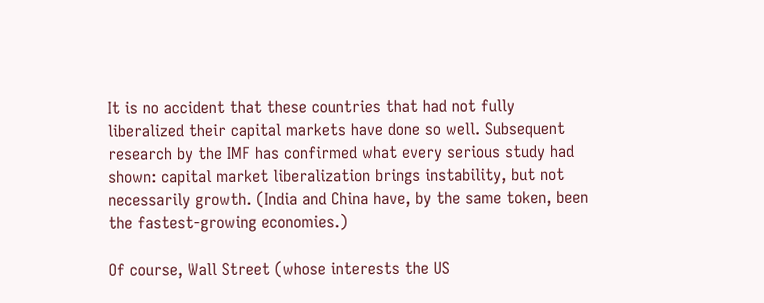It is no accident that these countries that had not fully liberalized their capital markets have done so well. Subsequent research by the IMF has confirmed what every serious study had shown: capital market liberalization brings instability, but not necessarily growth. (India and China have, by the same token, been the fastest-growing economies.)

Of course, Wall Street (whose interests the US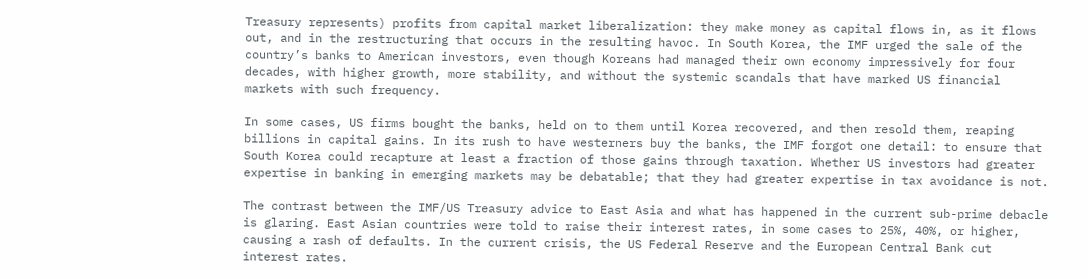Treasury represents) profits from capital market liberalization: they make money as capital flows in, as it flows out, and in the restructuring that occurs in the resulting havoc. In South Korea, the IMF urged the sale of the country’s banks to American investors, even though Koreans had managed their own economy impressively for four decades, with higher growth, more stability, and without the systemic scandals that have marked US financial markets with such frequency.

In some cases, US firms bought the banks, held on to them until Korea recovered, and then resold them, reaping billions in capital gains. In its rush to have westerners buy the banks, the IMF forgot one detail: to ensure that South Korea could recapture at least a fraction of those gains through taxation. Whether US investors had greater expertise in banking in emerging markets may be debatable; that they had greater expertise in tax avoidance is not.

The contrast between the IMF/US Treasury advice to East Asia and what has happened in the current sub-prime debacle is glaring. East Asian countries were told to raise their interest rates, in some cases to 25%, 40%, or higher, causing a rash of defaults. In the current crisis, the US Federal Reserve and the European Central Bank cut interest rates.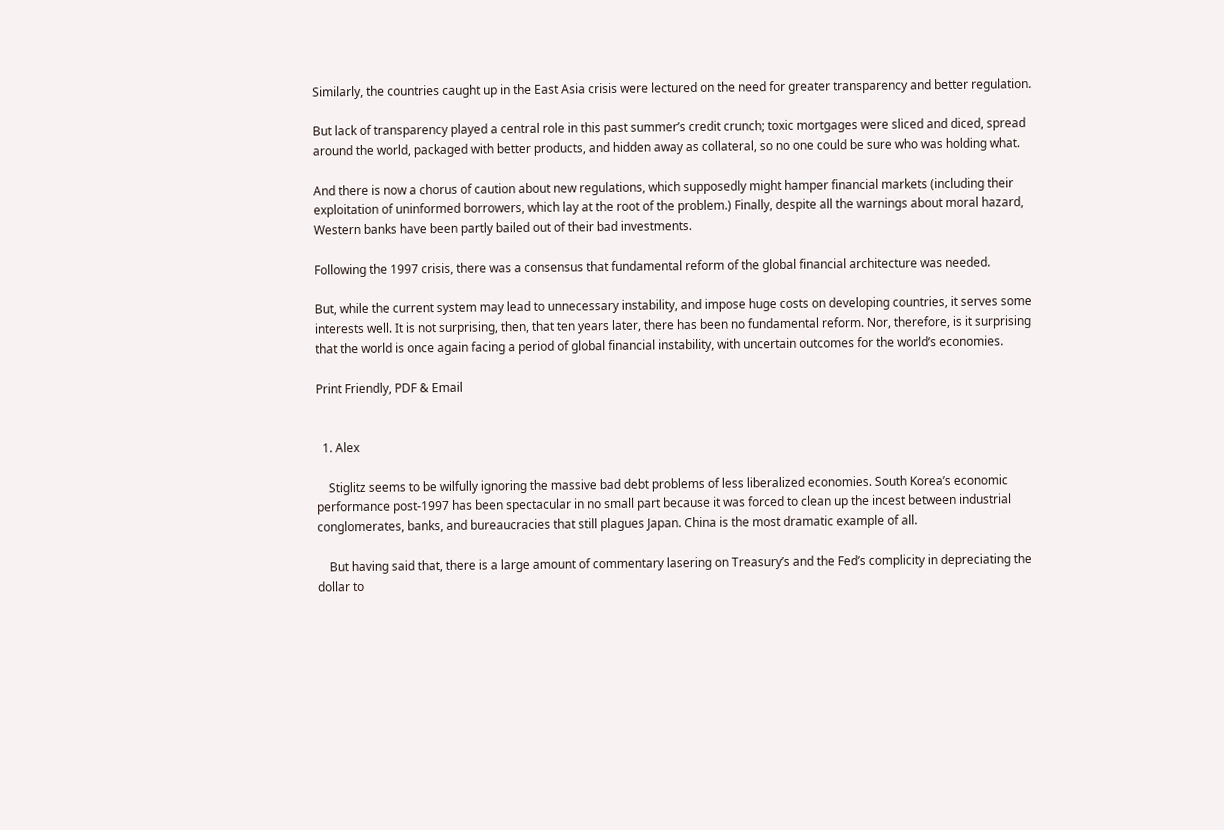Similarly, the countries caught up in the East Asia crisis were lectured on the need for greater transparency and better regulation.

But lack of transparency played a central role in this past summer’s credit crunch; toxic mortgages were sliced and diced, spread around the world, packaged with better products, and hidden away as collateral, so no one could be sure who was holding what.

And there is now a chorus of caution about new regulations, which supposedly might hamper financial markets (including their exploitation of uninformed borrowers, which lay at the root of the problem.) Finally, despite all the warnings about moral hazard, Western banks have been partly bailed out of their bad investments.

Following the 1997 crisis, there was a consensus that fundamental reform of the global financial architecture was needed.

But, while the current system may lead to unnecessary instability, and impose huge costs on developing countries, it serves some interests well. It is not surprising, then, that ten years later, there has been no fundamental reform. Nor, therefore, is it surprising that the world is once again facing a period of global financial instability, with uncertain outcomes for the world’s economies.

Print Friendly, PDF & Email


  1. Alex

    Stiglitz seems to be wilfully ignoring the massive bad debt problems of less liberalized economies. South Korea’s economic performance post-1997 has been spectacular in no small part because it was forced to clean up the incest between industrial conglomerates, banks, and bureaucracies that still plagues Japan. China is the most dramatic example of all.

    But having said that, there is a large amount of commentary lasering on Treasury’s and the Fed’s complicity in depreciating the dollar to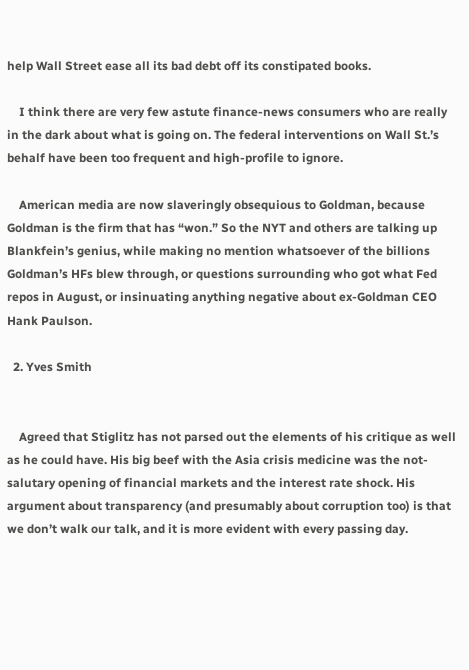help Wall Street ease all its bad debt off its constipated books.

    I think there are very few astute finance-news consumers who are really in the dark about what is going on. The federal interventions on Wall St.’s behalf have been too frequent and high-profile to ignore.

    American media are now slaveringly obsequious to Goldman, because Goldman is the firm that has “won.” So the NYT and others are talking up Blankfein’s genius, while making no mention whatsoever of the billions Goldman’s HFs blew through, or questions surrounding who got what Fed repos in August, or insinuating anything negative about ex-Goldman CEO Hank Paulson.

  2. Yves Smith


    Agreed that Stiglitz has not parsed out the elements of his critique as well as he could have. His big beef with the Asia crisis medicine was the not-salutary opening of financial markets and the interest rate shock. His argument about transparency (and presumably about corruption too) is that we don’t walk our talk, and it is more evident with every passing day.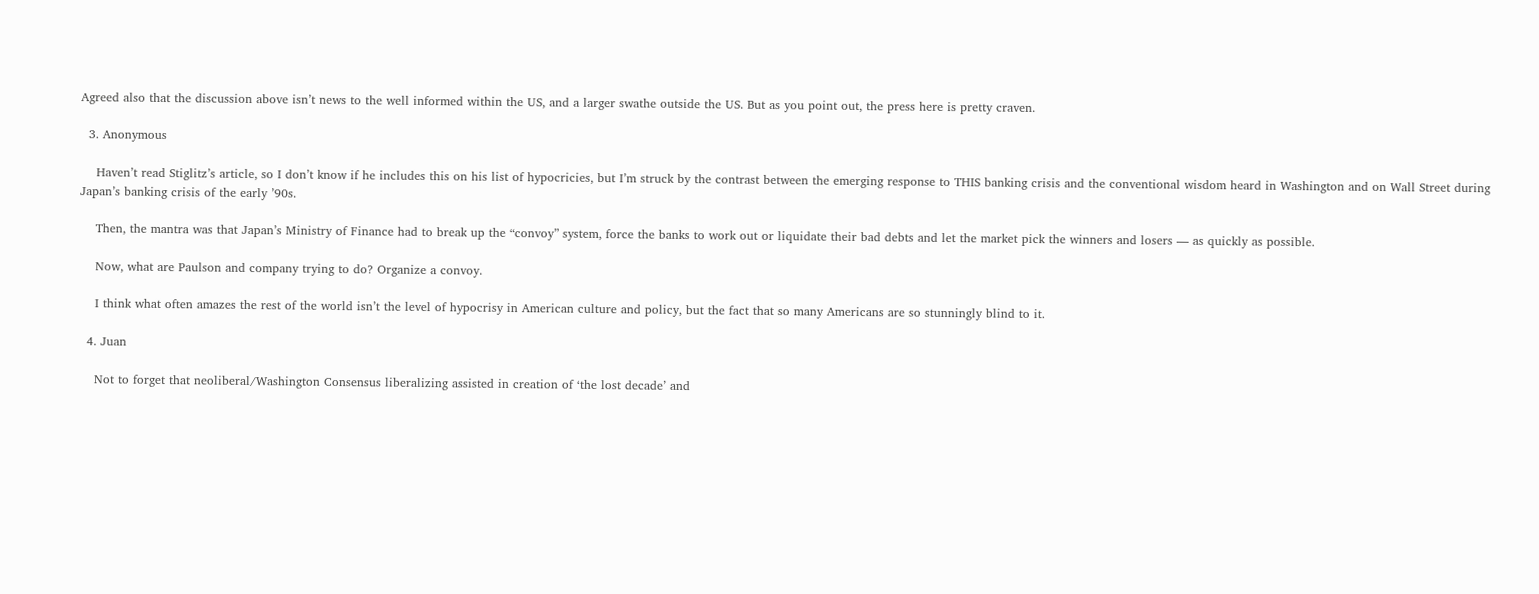Agreed also that the discussion above isn’t news to the well informed within the US, and a larger swathe outside the US. But as you point out, the press here is pretty craven.

  3. Anonymous

    Haven’t read Stiglitz’s article, so I don’t know if he includes this on his list of hypocricies, but I’m struck by the contrast between the emerging response to THIS banking crisis and the conventional wisdom heard in Washington and on Wall Street during Japan’s banking crisis of the early ’90s.

    Then, the mantra was that Japan’s Ministry of Finance had to break up the “convoy” system, force the banks to work out or liquidate their bad debts and let the market pick the winners and losers — as quickly as possible.

    Now, what are Paulson and company trying to do? Organize a convoy.

    I think what often amazes the rest of the world isn’t the level of hypocrisy in American culture and policy, but the fact that so many Americans are so stunningly blind to it.

  4. Juan

    Not to forget that neoliberal/Washington Consensus liberalizing assisted in creation of ‘the lost decade’ and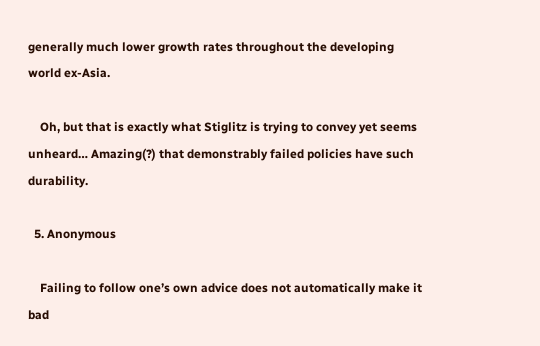generally much lower growth rates throughout the developing world ex-Asia.

    Oh, but that is exactly what Stiglitz is trying to convey yet seems unheard… Amazing(?) that demonstrably failed policies have such durability.

  5. Anonymous

    Failing to follow one’s own advice does not automatically make it bad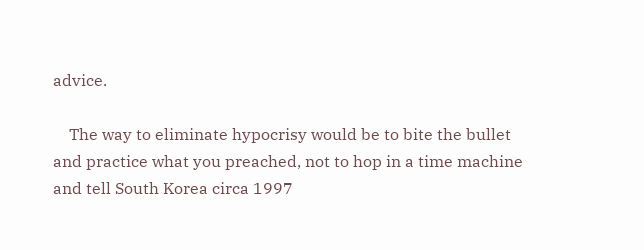advice.

    The way to eliminate hypocrisy would be to bite the bullet and practice what you preached, not to hop in a time machine and tell South Korea circa 1997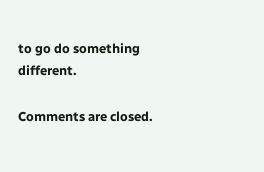to go do something different.

Comments are closed.